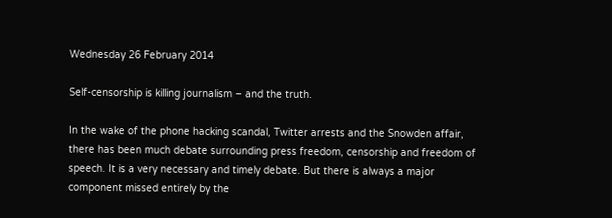Wednesday 26 February 2014

Self-censorship is killing journalism – and the truth.

In the wake of the phone hacking scandal, Twitter arrests and the Snowden affair, there has been much debate surrounding press freedom, censorship and freedom of speech. It is a very necessary and timely debate. But there is always a major component missed entirely by the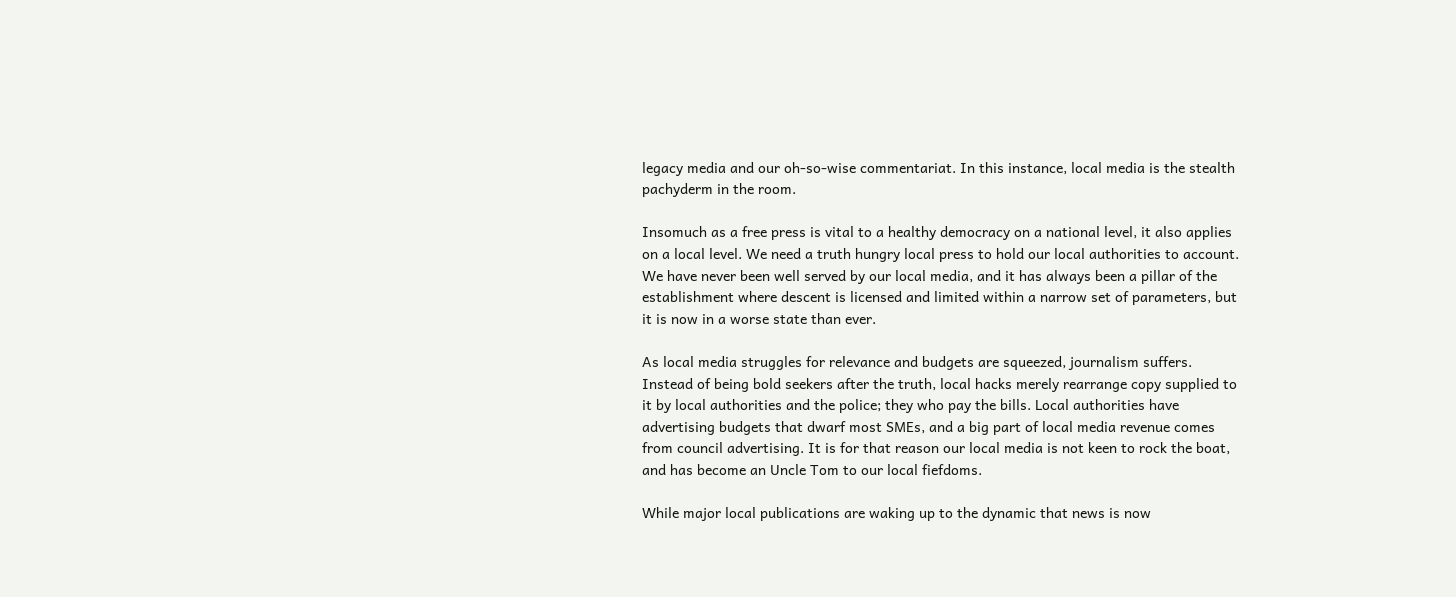legacy media and our oh-so-wise commentariat. In this instance, local media is the stealth pachyderm in the room.

Insomuch as a free press is vital to a healthy democracy on a national level, it also applies on a local level. We need a truth hungry local press to hold our local authorities to account. We have never been well served by our local media, and it has always been a pillar of the establishment where descent is licensed and limited within a narrow set of parameters, but it is now in a worse state than ever.

As local media struggles for relevance and budgets are squeezed, journalism suffers. Instead of being bold seekers after the truth, local hacks merely rearrange copy supplied to it by local authorities and the police; they who pay the bills. Local authorities have advertising budgets that dwarf most SMEs, and a big part of local media revenue comes from council advertising. It is for that reason our local media is not keen to rock the boat, and has become an Uncle Tom to our local fiefdoms.

While major local publications are waking up to the dynamic that news is now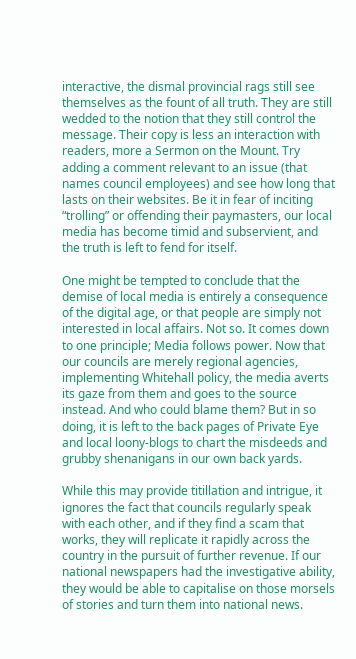interactive, the dismal provincial rags still see themselves as the fount of all truth. They are still wedded to the notion that they still control the message. Their copy is less an interaction with readers, more a Sermon on the Mount. Try adding a comment relevant to an issue (that names council employees) and see how long that lasts on their websites. Be it in fear of inciting “trolling” or offending their paymasters, our local media has become timid and subservient, and the truth is left to fend for itself.

One might be tempted to conclude that the demise of local media is entirely a consequence of the digital age, or that people are simply not interested in local affairs. Not so. It comes down to one principle; Media follows power. Now that our councils are merely regional agencies, implementing Whitehall policy, the media averts its gaze from them and goes to the source instead. And who could blame them? But in so doing, it is left to the back pages of Private Eye and local loony-blogs to chart the misdeeds and grubby shenanigans in our own back yards.

While this may provide titillation and intrigue, it ignores the fact that councils regularly speak with each other, and if they find a scam that works, they will replicate it rapidly across the country in the pursuit of further revenue. If our national newspapers had the investigative ability, they would be able to capitalise on those morsels of stories and turn them into national news.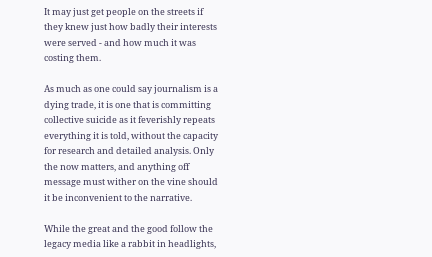It may just get people on the streets if they knew just how badly their interests were served - and how much it was costing them.

As much as one could say journalism is a dying trade, it is one that is committing collective suicide as it feverishly repeats everything it is told, without the capacity for research and detailed analysis. Only the now matters, and anything off message must wither on the vine should it be inconvenient to the narrative.

While the great and the good follow the legacy media like a rabbit in headlights,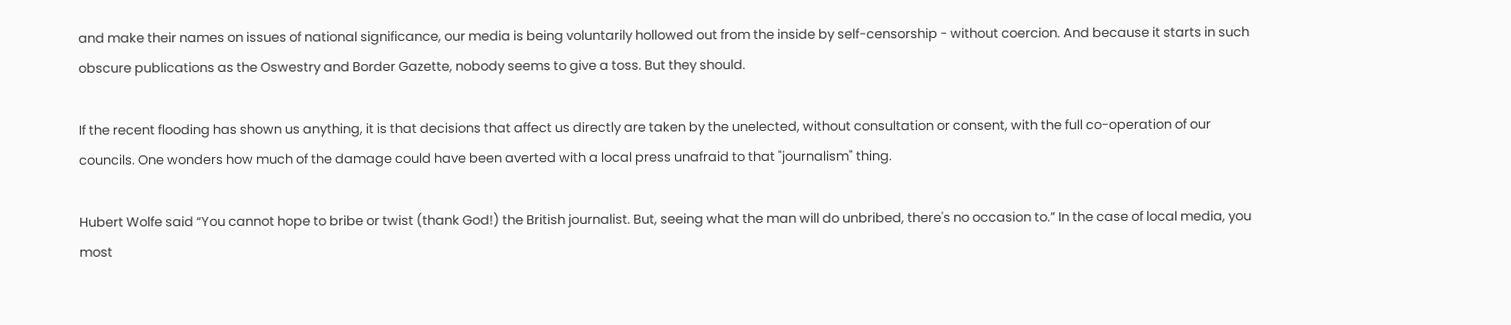and make their names on issues of national significance, our media is being voluntarily hollowed out from the inside by self-censorship - without coercion. And because it starts in such obscure publications as the Oswestry and Border Gazette, nobody seems to give a toss. But they should.

If the recent flooding has shown us anything, it is that decisions that affect us directly are taken by the unelected, without consultation or consent, with the full co-operation of our councils. One wonders how much of the damage could have been averted with a local press unafraid to that "journalism" thing.

Hubert Wolfe said “You cannot hope to bribe or twist (thank God!) the British journalist. But, seeing what the man will do unbribed, there's no occasion to.” In the case of local media, you most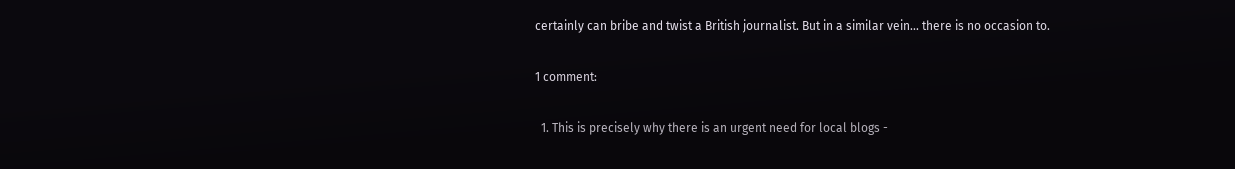certainly can bribe and twist a British journalist. But in a similar vein... there is no occasion to.

1 comment:

  1. This is precisely why there is an urgent need for local blogs -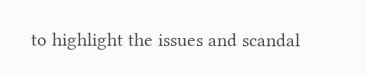to highlight the issues and scandal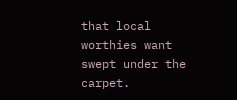that local worthies want swept under the carpet.